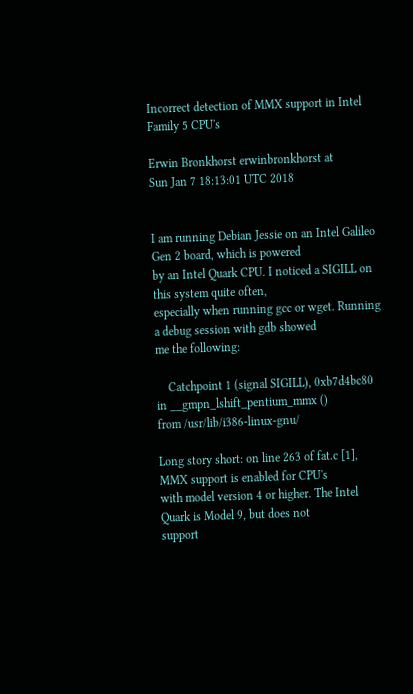Incorrect detection of MMX support in Intel Family 5 CPU's

Erwin Bronkhorst erwinbronkhorst at
Sun Jan 7 18:13:01 UTC 2018


I am running Debian Jessie on an Intel Galileo Gen 2 board, which is powered
by an Intel Quark CPU. I noticed a SIGILL on this system quite often,
especially when running gcc or wget. Running a debug session with gdb showed
me the following:

    Catchpoint 1 (signal SIGILL), 0xb7d4bc80 in __gmpn_lshift_pentium_mmx ()
from /usr/lib/i386-linux-gnu/

Long story short: on line 263 of fat.c [1], MMX support is enabled for CPU's
with model version 4 or higher. The Intel Quark is Model 9, but does not
support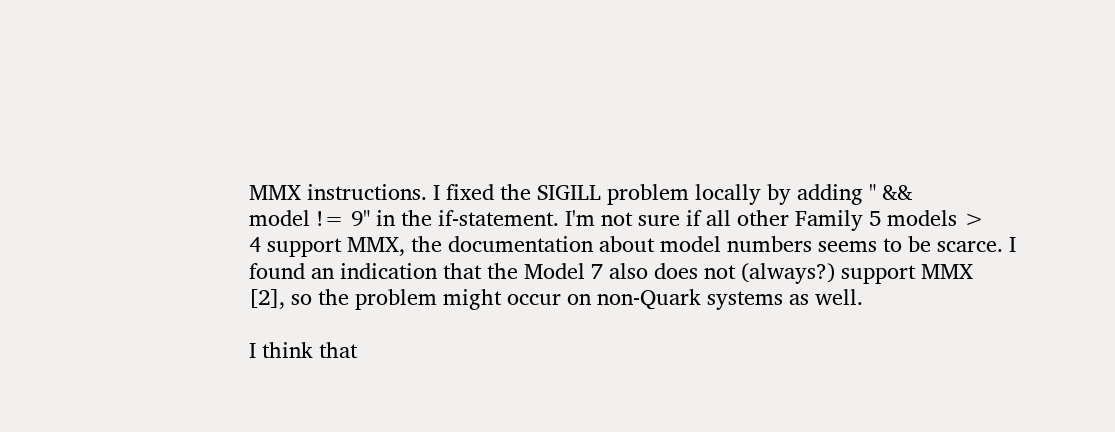MMX instructions. I fixed the SIGILL problem locally by adding " &&
model != 9" in the if-statement. I'm not sure if all other Family 5 models >
4 support MMX, the documentation about model numbers seems to be scarce. I
found an indication that the Model 7 also does not (always?) support MMX
[2], so the problem might occur on non-Quark systems as well.

I think that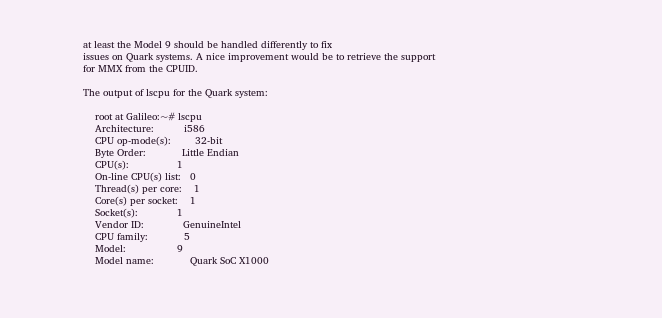at least the Model 9 should be handled differently to fix
issues on Quark systems. A nice improvement would be to retrieve the support
for MMX from the CPUID.

The output of lscpu for the Quark system:

    root at Galileo:~# lscpu
    Architecture:          i586
    CPU op-mode(s):        32-bit
    Byte Order:            Little Endian
    CPU(s):                1
    On-line CPU(s) list:   0
    Thread(s) per core:    1
    Core(s) per socket:    1
    Socket(s):             1
    Vendor ID:             GenuineIntel
    CPU family:            5
    Model:                 9
    Model name:            Quark SoC X1000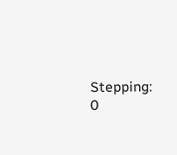Stepping:              0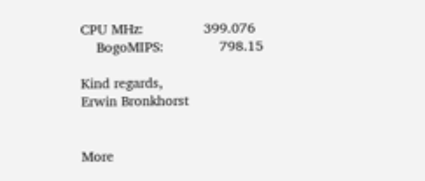CPU MHz:               399.076
    BogoMIPS:              798.15

Kind regards,
Erwin Bronkhorst


More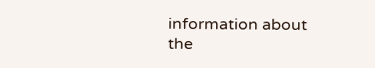information about the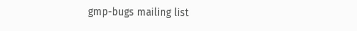gmp-bugs mailing list